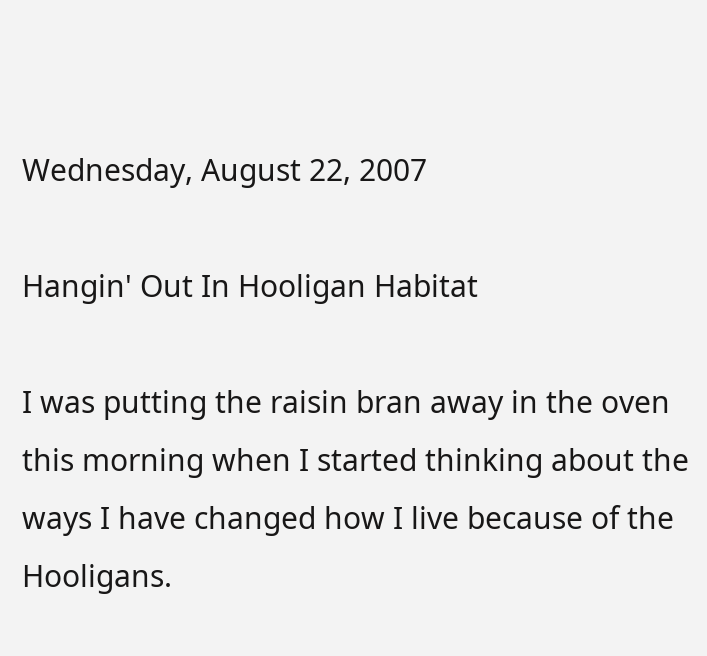Wednesday, August 22, 2007

Hangin' Out In Hooligan Habitat

I was putting the raisin bran away in the oven this morning when I started thinking about the ways I have changed how I live because of the Hooligans.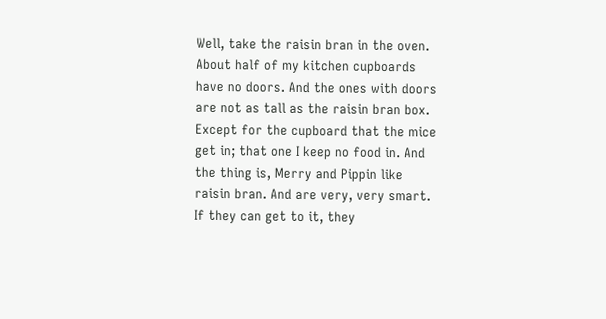Well, take the raisin bran in the oven. About half of my kitchen cupboards have no doors. And the ones with doors are not as tall as the raisin bran box. Except for the cupboard that the mice get in; that one I keep no food in. And the thing is, Merry and Pippin like raisin bran. And are very, very smart. If they can get to it, they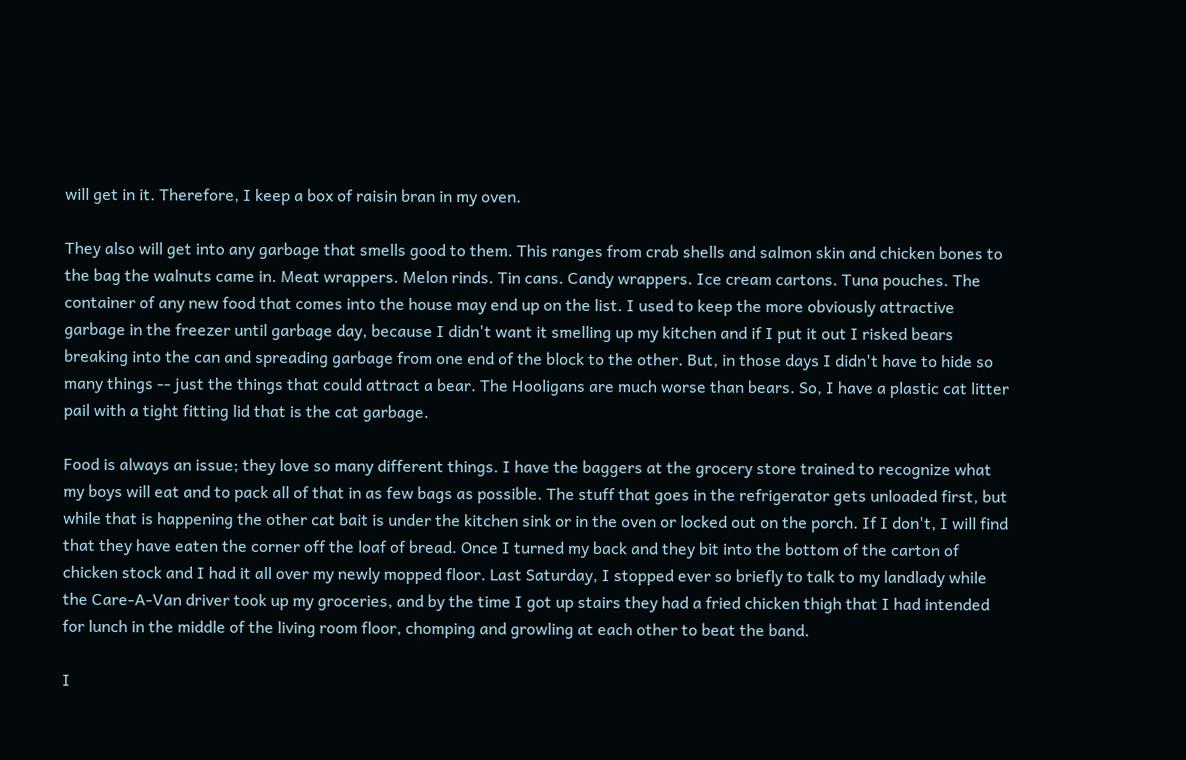will get in it. Therefore, I keep a box of raisin bran in my oven.

They also will get into any garbage that smells good to them. This ranges from crab shells and salmon skin and chicken bones to the bag the walnuts came in. Meat wrappers. Melon rinds. Tin cans. Candy wrappers. Ice cream cartons. Tuna pouches. The container of any new food that comes into the house may end up on the list. I used to keep the more obviously attractive garbage in the freezer until garbage day, because I didn't want it smelling up my kitchen and if I put it out I risked bears breaking into the can and spreading garbage from one end of the block to the other. But, in those days I didn't have to hide so many things -- just the things that could attract a bear. The Hooligans are much worse than bears. So, I have a plastic cat litter pail with a tight fitting lid that is the cat garbage.

Food is always an issue; they love so many different things. I have the baggers at the grocery store trained to recognize what my boys will eat and to pack all of that in as few bags as possible. The stuff that goes in the refrigerator gets unloaded first, but while that is happening the other cat bait is under the kitchen sink or in the oven or locked out on the porch. If I don't, I will find that they have eaten the corner off the loaf of bread. Once I turned my back and they bit into the bottom of the carton of chicken stock and I had it all over my newly mopped floor. Last Saturday, I stopped ever so briefly to talk to my landlady while the Care-A-Van driver took up my groceries, and by the time I got up stairs they had a fried chicken thigh that I had intended for lunch in the middle of the living room floor, chomping and growling at each other to beat the band.

I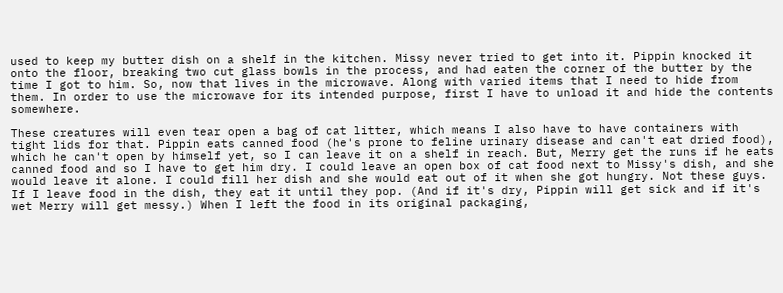used to keep my butter dish on a shelf in the kitchen. Missy never tried to get into it. Pippin knocked it onto the floor, breaking two cut glass bowls in the process, and had eaten the corner of the butter by the time I got to him. So, now that lives in the microwave. Along with varied items that I need to hide from them. In order to use the microwave for its intended purpose, first I have to unload it and hide the contents somewhere.

These creatures will even tear open a bag of cat litter, which means I also have to have containers with tight lids for that. Pippin eats canned food (he's prone to feline urinary disease and can't eat dried food), which he can't open by himself yet, so I can leave it on a shelf in reach. But, Merry get the runs if he eats canned food and so I have to get him dry. I could leave an open box of cat food next to Missy's dish, and she would leave it alone. I could fill her dish and she would eat out of it when she got hungry. Not these guys. If I leave food in the dish, they eat it until they pop. (And if it's dry, Pippin will get sick and if it's wet Merry will get messy.) When I left the food in its original packaging,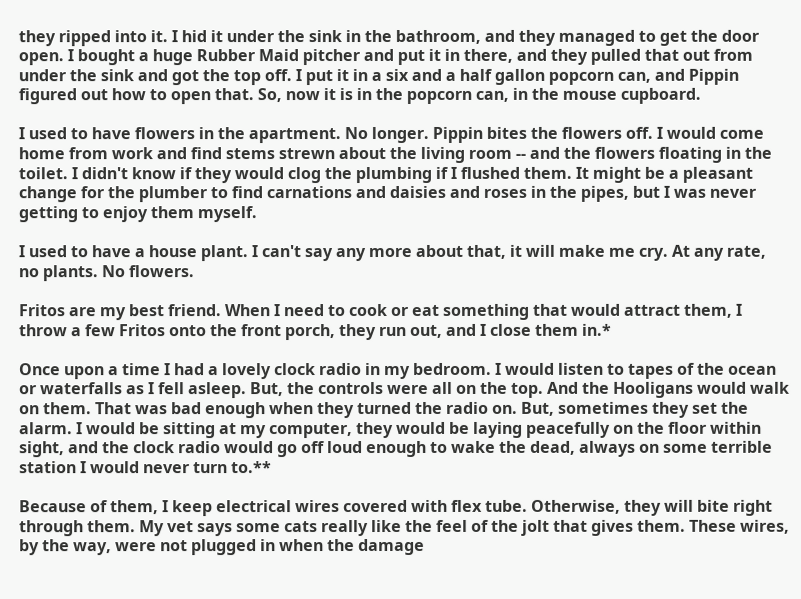they ripped into it. I hid it under the sink in the bathroom, and they managed to get the door open. I bought a huge Rubber Maid pitcher and put it in there, and they pulled that out from under the sink and got the top off. I put it in a six and a half gallon popcorn can, and Pippin figured out how to open that. So, now it is in the popcorn can, in the mouse cupboard.

I used to have flowers in the apartment. No longer. Pippin bites the flowers off. I would come home from work and find stems strewn about the living room -- and the flowers floating in the toilet. I didn't know if they would clog the plumbing if I flushed them. It might be a pleasant change for the plumber to find carnations and daisies and roses in the pipes, but I was never getting to enjoy them myself.

I used to have a house plant. I can't say any more about that, it will make me cry. At any rate, no plants. No flowers.

Fritos are my best friend. When I need to cook or eat something that would attract them, I throw a few Fritos onto the front porch, they run out, and I close them in.*

Once upon a time I had a lovely clock radio in my bedroom. I would listen to tapes of the ocean or waterfalls as I fell asleep. But, the controls were all on the top. And the Hooligans would walk on them. That was bad enough when they turned the radio on. But, sometimes they set the alarm. I would be sitting at my computer, they would be laying peacefully on the floor within sight, and the clock radio would go off loud enough to wake the dead, always on some terrible station I would never turn to.**

Because of them, I keep electrical wires covered with flex tube. Otherwise, they will bite right through them. My vet says some cats really like the feel of the jolt that gives them. These wires, by the way, were not plugged in when the damage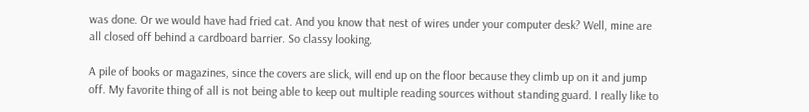was done. Or we would have had fried cat. And you know that nest of wires under your computer desk? Well, mine are all closed off behind a cardboard barrier. So classy looking.

A pile of books or magazines, since the covers are slick, will end up on the floor because they climb up on it and jump off. My favorite thing of all is not being able to keep out multiple reading sources without standing guard. I really like to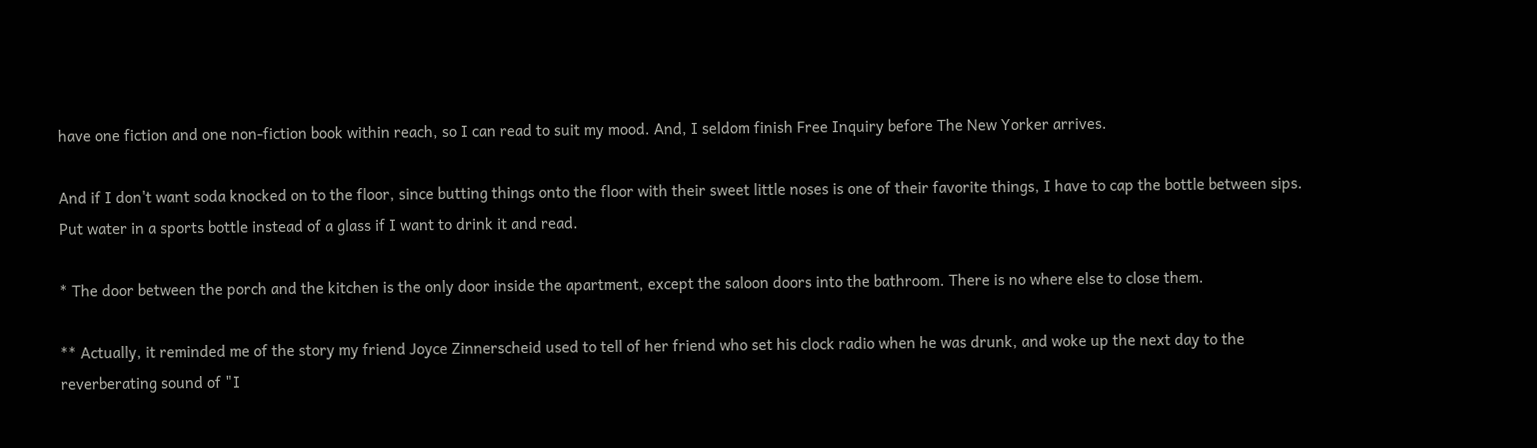have one fiction and one non-fiction book within reach, so I can read to suit my mood. And, I seldom finish Free Inquiry before The New Yorker arrives.

And if I don't want soda knocked on to the floor, since butting things onto the floor with their sweet little noses is one of their favorite things, I have to cap the bottle between sips. Put water in a sports bottle instead of a glass if I want to drink it and read.

* The door between the porch and the kitchen is the only door inside the apartment, except the saloon doors into the bathroom. There is no where else to close them.

** Actually, it reminded me of the story my friend Joyce Zinnerscheid used to tell of her friend who set his clock radio when he was drunk, and woke up the next day to the reverberating sound of "I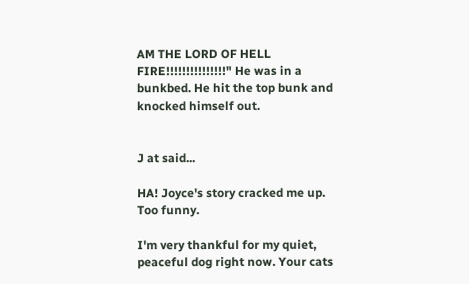AM THE LORD OF HELL FIRE!!!!!!!!!!!!!!!" He was in a bunkbed. He hit the top bunk and knocked himself out.


J at said...

HA! Joyce's story cracked me up. Too funny.

I'm very thankful for my quiet, peaceful dog right now. Your cats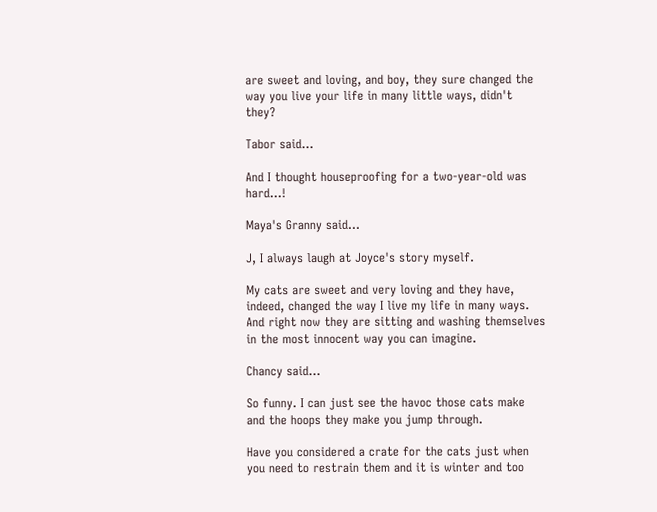are sweet and loving, and boy, they sure changed the way you live your life in many little ways, didn't they?

Tabor said...

And I thought houseproofing for a two-year-old was hard...!

Maya's Granny said...

J, I always laugh at Joyce's story myself.

My cats are sweet and very loving and they have, indeed, changed the way I live my life in many ways. And right now they are sitting and washing themselves in the most innocent way you can imagine.

Chancy said...

So funny. I can just see the havoc those cats make and the hoops they make you jump through.

Have you considered a crate for the cats just when you need to restrain them and it is winter and too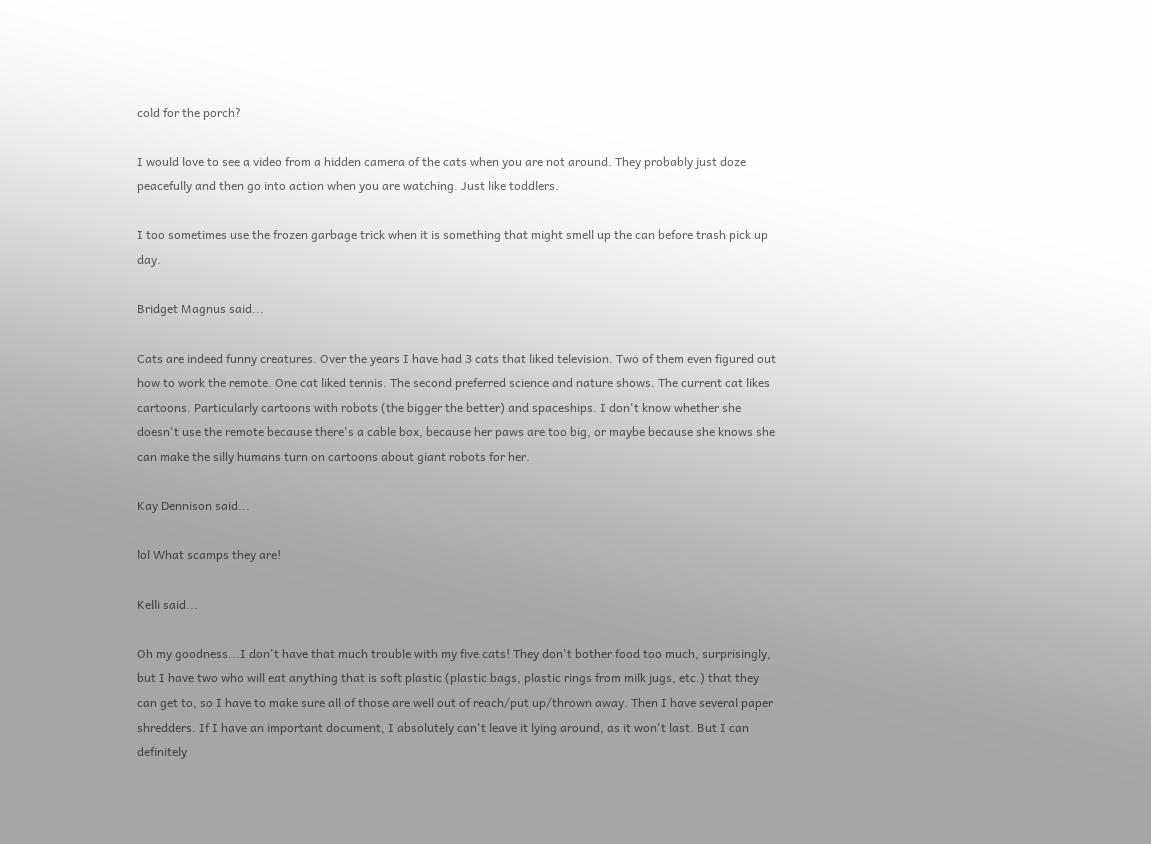cold for the porch?

I would love to see a video from a hidden camera of the cats when you are not around. They probably just doze peacefully and then go into action when you are watching. Just like toddlers.

I too sometimes use the frozen garbage trick when it is something that might smell up the can before trash pick up day.

Bridget Magnus said...

Cats are indeed funny creatures. Over the years I have had 3 cats that liked television. Two of them even figured out how to work the remote. One cat liked tennis. The second preferred science and nature shows. The current cat likes cartoons. Particularly cartoons with robots (the bigger the better) and spaceships. I don't know whether she doesn't use the remote because there's a cable box, because her paws are too big, or maybe because she knows she can make the silly humans turn on cartoons about giant robots for her.

Kay Dennison said...

lol What scamps they are!

Kelli said...

Oh my goodness...I don't have that much trouble with my five cats! They don't bother food too much, surprisingly, but I have two who will eat anything that is soft plastic (plastic bags, plastic rings from milk jugs, etc.) that they can get to, so I have to make sure all of those are well out of reach/put up/thrown away. Then I have several paper shredders. If I have an important document, I absolutely can't leave it lying around, as it won't last. But I can definitely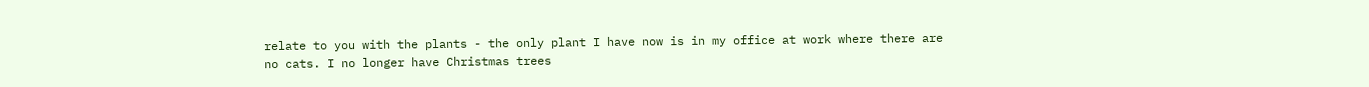relate to you with the plants - the only plant I have now is in my office at work where there are no cats. I no longer have Christmas trees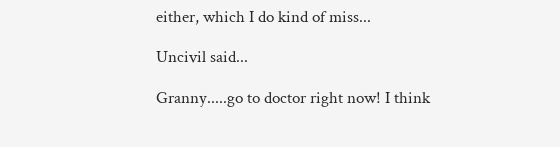either, which I do kind of miss...

Uncivil said...

Granny.....go to doctor right now! I think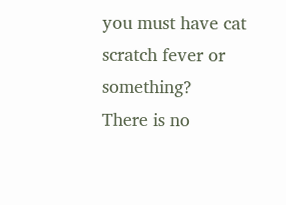you must have cat scratch fever or something?
There is no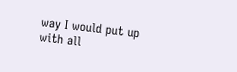way I would put up with all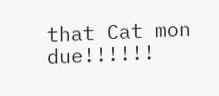that Cat mon due!!!!!!